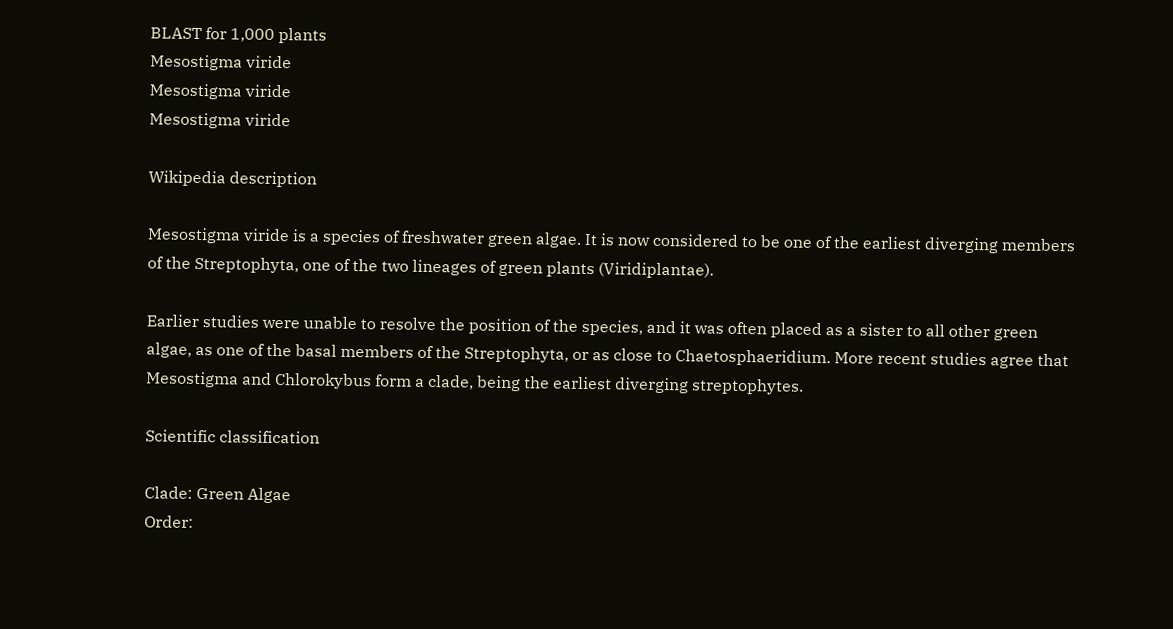BLAST for 1,000 plants
Mesostigma viride
Mesostigma viride
Mesostigma viride

Wikipedia description

Mesostigma viride is a species of freshwater green algae. It is now considered to be one of the earliest diverging members of the Streptophyta, one of the two lineages of green plants (Viridiplantae).

Earlier studies were unable to resolve the position of the species, and it was often placed as a sister to all other green algae, as one of the basal members of the Streptophyta, or as close to Chaetosphaeridium. More recent studies agree that Mesostigma and Chlorokybus form a clade, being the earliest diverging streptophytes.

Scientific classification

Clade: Green Algae
Order: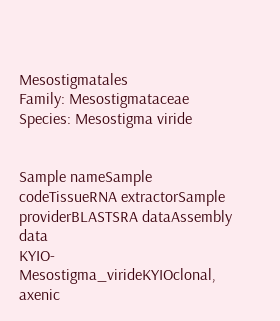Mesostigmatales
Family: Mesostigmataceae
Species: Mesostigma viride


Sample nameSample codeTissueRNA extractorSample providerBLASTSRA dataAssembly data
KYIO-Mesostigma_virideKYIOclonal, axenic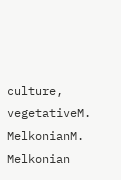culture, vegetativeM. MelkonianM. Melkonian